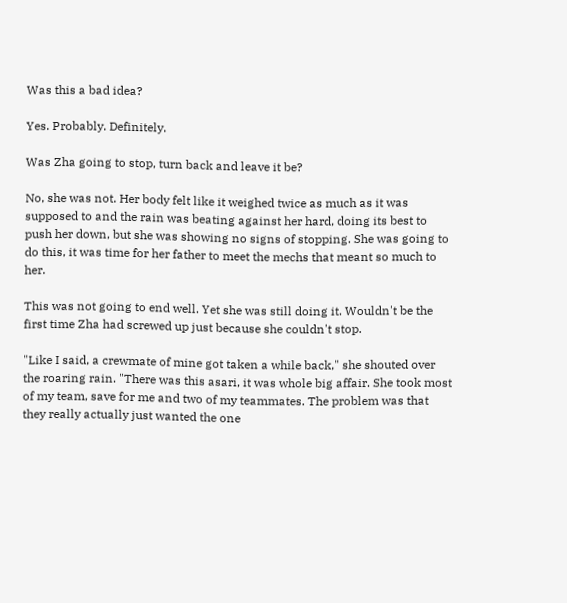Was this a bad idea?

Yes. Probably. Definitely.

Was Zha going to stop, turn back and leave it be?

No, she was not. Her body felt like it weighed twice as much as it was supposed to and the rain was beating against her hard, doing its best to push her down, but she was showing no signs of stopping. She was going to do this, it was time for her father to meet the mechs that meant so much to her.

This was not going to end well. Yet she was still doing it. Wouldn't be the first time Zha had screwed up just because she couldn't stop.

"Like I said, a crewmate of mine got taken a while back," she shouted over the roaring rain. "There was this asari, it was whole big affair. She took most of my team, save for me and two of my teammates. The problem was that they really actually just wanted the one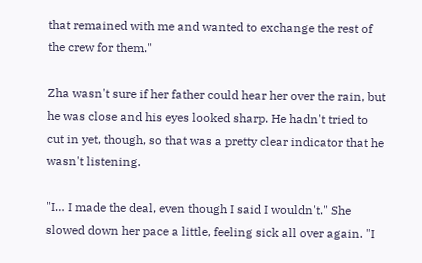that remained with me and wanted to exchange the rest of the crew for them."

Zha wasn't sure if her father could hear her over the rain, but he was close and his eyes looked sharp. He hadn't tried to cut in yet, though, so that was a pretty clear indicator that he wasn't listening.

"I… I made the deal, even though I said I wouldn't." She slowed down her pace a little, feeling sick all over again. "I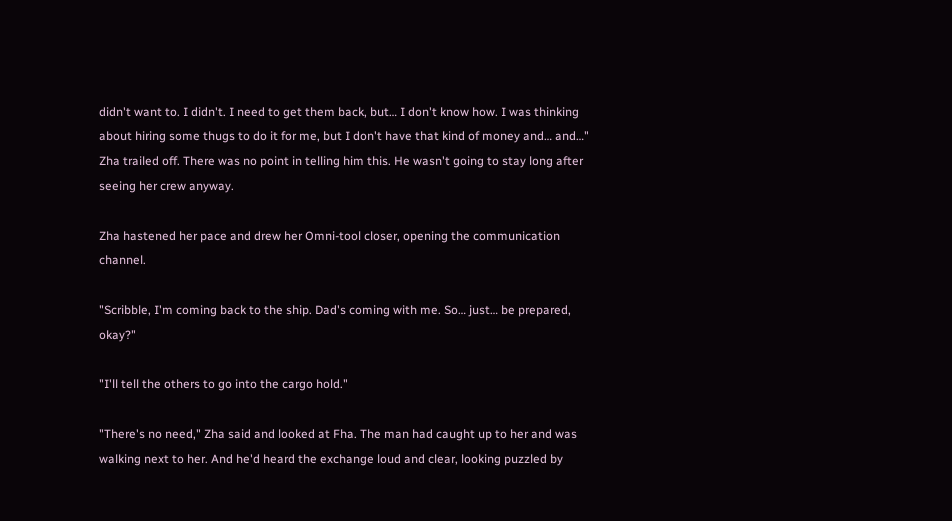didn't want to. I didn't. I need to get them back, but… I don't know how. I was thinking about hiring some thugs to do it for me, but I don't have that kind of money and… and…" Zha trailed off. There was no point in telling him this. He wasn't going to stay long after seeing her crew anyway.

Zha hastened her pace and drew her Omni-tool closer, opening the communication channel.

"Scribble, I'm coming back to the ship. Dad's coming with me. So… just… be prepared, okay?"

"I'll tell the others to go into the cargo hold."

"There's no need," Zha said and looked at Fha. The man had caught up to her and was walking next to her. And he'd heard the exchange loud and clear, looking puzzled by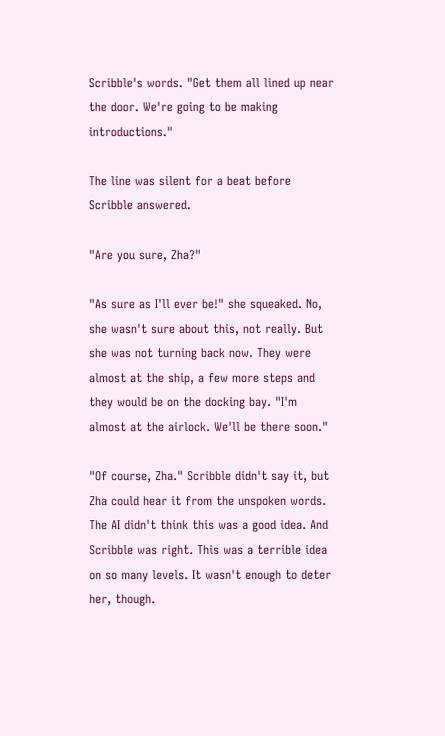Scribble's words. "Get them all lined up near the door. We're going to be making introductions."

The line was silent for a beat before Scribble answered.

"Are you sure, Zha?"

"As sure as I'll ever be!" she squeaked. No, she wasn't sure about this, not really. But she was not turning back now. They were almost at the ship, a few more steps and they would be on the docking bay. "I'm almost at the airlock. We'll be there soon."

"Of course, Zha." Scribble didn't say it, but Zha could hear it from the unspoken words. The AI didn't think this was a good idea. And Scribble was right. This was a terrible idea on so many levels. It wasn't enough to deter her, though.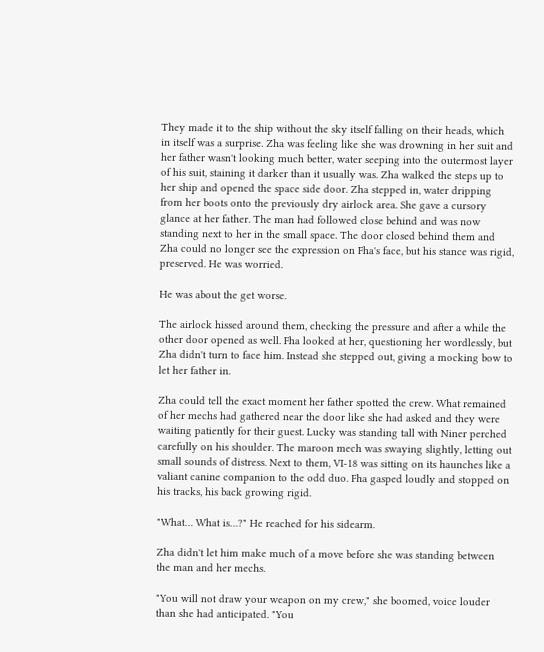They made it to the ship without the sky itself falling on their heads, which in itself was a surprise. Zha was feeling like she was drowning in her suit and her father wasn't looking much better, water seeping into the outermost layer of his suit, staining it darker than it usually was. Zha walked the steps up to her ship and opened the space side door. Zha stepped in, water dripping from her boots onto the previously dry airlock area. She gave a cursory glance at her father. The man had followed close behind and was now standing next to her in the small space. The door closed behind them and Zha could no longer see the expression on Fha's face, but his stance was rigid, preserved. He was worried.

He was about the get worse.

The airlock hissed around them, checking the pressure and after a while the other door opened as well. Fha looked at her, questioning her wordlessly, but Zha didn't turn to face him. Instead she stepped out, giving a mocking bow to let her father in.

Zha could tell the exact moment her father spotted the crew. What remained of her mechs had gathered near the door like she had asked and they were waiting patiently for their guest. Lucky was standing tall with Niner perched carefully on his shoulder. The maroon mech was swaying slightly, letting out small sounds of distress. Next to them, VI-18 was sitting on its haunches like a valiant canine companion to the odd duo. Fha gasped loudly and stopped on his tracks, his back growing rigid.

"What… What is…?" He reached for his sidearm.

Zha didn't let him make much of a move before she was standing between the man and her mechs.

"You will not draw your weapon on my crew," she boomed, voice louder than she had anticipated. "You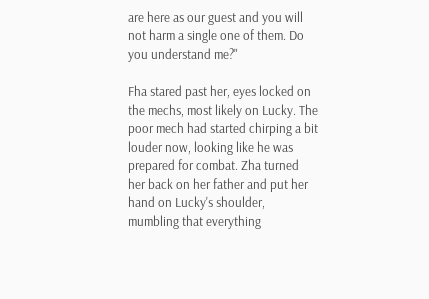are here as our guest and you will not harm a single one of them. Do you understand me?"

Fha stared past her, eyes locked on the mechs, most likely on Lucky. The poor mech had started chirping a bit louder now, looking like he was prepared for combat. Zha turned her back on her father and put her hand on Lucky's shoulder, mumbling that everything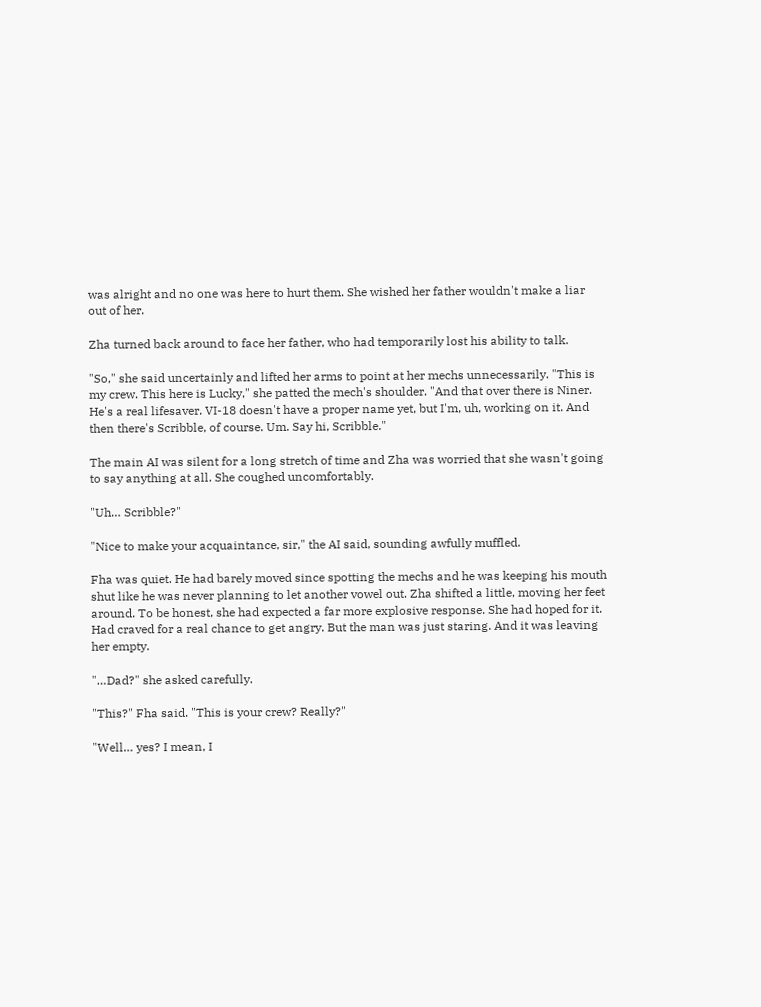was alright and no one was here to hurt them. She wished her father wouldn't make a liar out of her.

Zha turned back around to face her father, who had temporarily lost his ability to talk.

"So," she said uncertainly and lifted her arms to point at her mechs unnecessarily. "This is my crew. This here is Lucky," she patted the mech's shoulder. "And that over there is Niner. He's a real lifesaver. VI-18 doesn't have a proper name yet, but I'm, uh, working on it. And then there's Scribble, of course. Um. Say hi, Scribble."

The main AI was silent for a long stretch of time and Zha was worried that she wasn't going to say anything at all. She coughed uncomfortably.

"Uh… Scribble?"

"Nice to make your acquaintance, sir," the AI said, sounding awfully muffled.

Fha was quiet. He had barely moved since spotting the mechs and he was keeping his mouth shut like he was never planning to let another vowel out. Zha shifted a little, moving her feet around. To be honest, she had expected a far more explosive response. She had hoped for it. Had craved for a real chance to get angry. But the man was just staring. And it was leaving her empty.

"…Dad?" she asked carefully.

"This?" Fha said. "This is your crew? Really?"

"Well… yes? I mean, I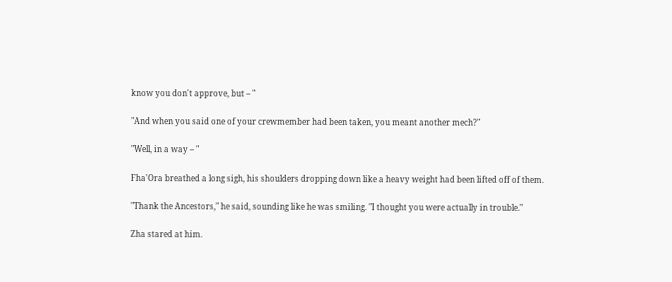know you don't approve, but – "

"And when you said one of your crewmember had been taken, you meant another mech?"

"Well, in a way – "

Fha'Ora breathed a long sigh, his shoulders dropping down like a heavy weight had been lifted off of them.

"Thank the Ancestors," he said, sounding like he was smiling. "I thought you were actually in trouble."

Zha stared at him.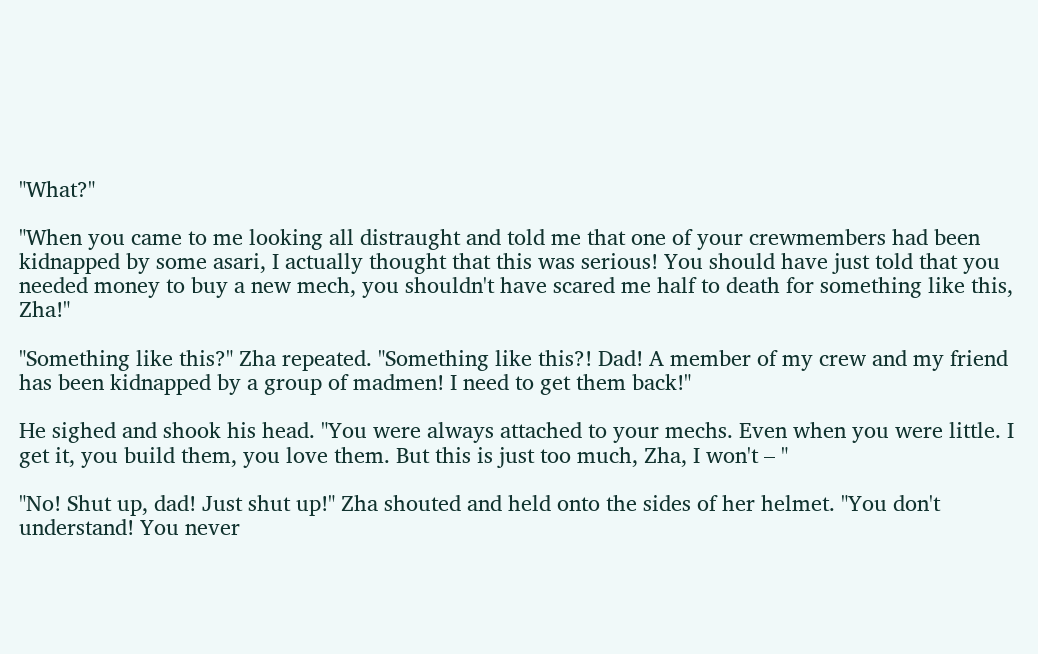"What?"

"When you came to me looking all distraught and told me that one of your crewmembers had been kidnapped by some asari, I actually thought that this was serious! You should have just told that you needed money to buy a new mech, you shouldn't have scared me half to death for something like this, Zha!"

"Something like this?" Zha repeated. "Something like this?! Dad! A member of my crew and my friend has been kidnapped by a group of madmen! I need to get them back!"

He sighed and shook his head. "You were always attached to your mechs. Even when you were little. I get it, you build them, you love them. But this is just too much, Zha, I won't – "

"No! Shut up, dad! Just shut up!" Zha shouted and held onto the sides of her helmet. "You don't understand! You never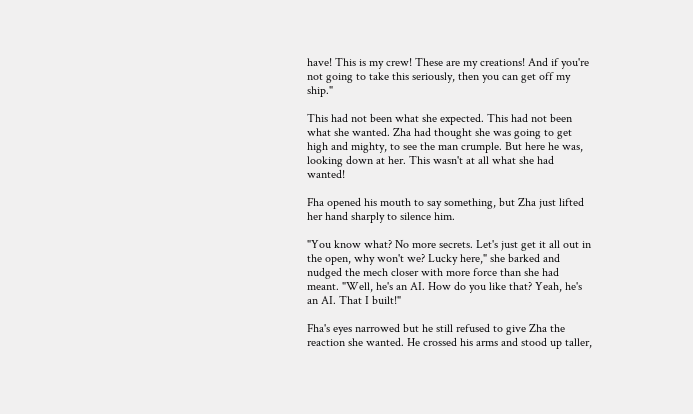have! This is my crew! These are my creations! And if you're not going to take this seriously, then you can get off my ship."

This had not been what she expected. This had not been what she wanted. Zha had thought she was going to get high and mighty, to see the man crumple. But here he was, looking down at her. This wasn't at all what she had wanted!

Fha opened his mouth to say something, but Zha just lifted her hand sharply to silence him.

"You know what? No more secrets. Let's just get it all out in the open, why won't we? Lucky here," she barked and nudged the mech closer with more force than she had meant. "Well, he's an AI. How do you like that? Yeah, he's an AI. That I built!"

Fha's eyes narrowed but he still refused to give Zha the reaction she wanted. He crossed his arms and stood up taller,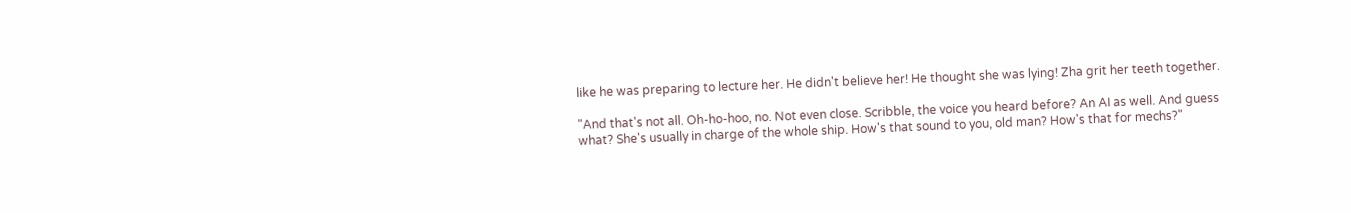like he was preparing to lecture her. He didn't believe her! He thought she was lying! Zha grit her teeth together.

"And that's not all. Oh-ho-hoo, no. Not even close. Scribble, the voice you heard before? An AI as well. And guess what? She's usually in charge of the whole ship. How's that sound to you, old man? How's that for mechs?"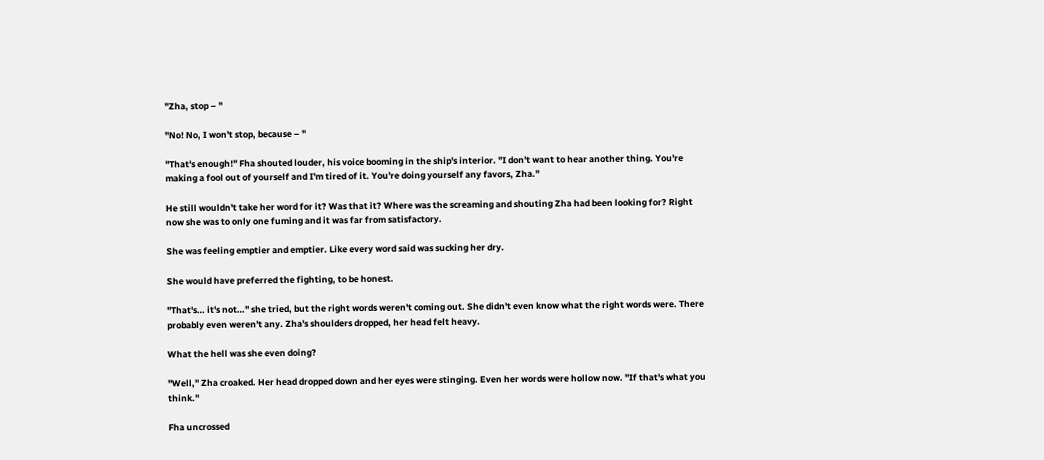"Zha, stop – "

"No! No, I won't stop, because – "

"That's enough!" Fha shouted louder, his voice booming in the ship's interior. "I don't want to hear another thing. You're making a fool out of yourself and I'm tired of it. You're doing yourself any favors, Zha."

He still wouldn't take her word for it? Was that it? Where was the screaming and shouting Zha had been looking for? Right now she was to only one fuming and it was far from satisfactory.

She was feeling emptier and emptier. Like every word said was sucking her dry.

She would have preferred the fighting, to be honest.

"That's… it's not…" she tried, but the right words weren't coming out. She didn't even know what the right words were. There probably even weren't any. Zha's shoulders dropped, her head felt heavy.

What the hell was she even doing?

"Well," Zha croaked. Her head dropped down and her eyes were stinging. Even her words were hollow now. "If that's what you think."

Fha uncrossed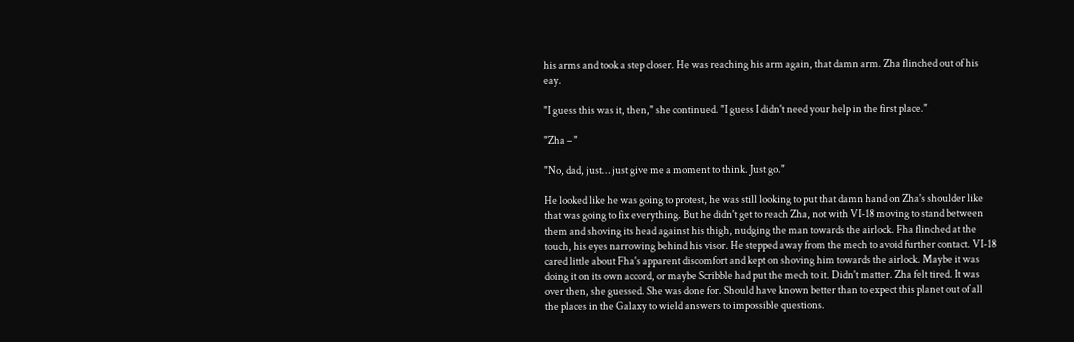his arms and took a step closer. He was reaching his arm again, that damn arm. Zha flinched out of his eay.

"I guess this was it, then," she continued. "I guess I didn't need your help in the first place."

"Zha – "

"No, dad, just… just give me a moment to think. Just go."

He looked like he was going to protest, he was still looking to put that damn hand on Zha's shoulder like that was going to fix everything. But he didn't get to reach Zha, not with VI-18 moving to stand between them and shoving its head against his thigh, nudging the man towards the airlock. Fha flinched at the touch, his eyes narrowing behind his visor. He stepped away from the mech to avoid further contact. VI-18 cared little about Fha's apparent discomfort and kept on shoving him towards the airlock. Maybe it was doing it on its own accord, or maybe Scribble had put the mech to it. Didn't matter. Zha felt tired. It was over then, she guessed. She was done for. Should have known better than to expect this planet out of all the places in the Galaxy to wield answers to impossible questions.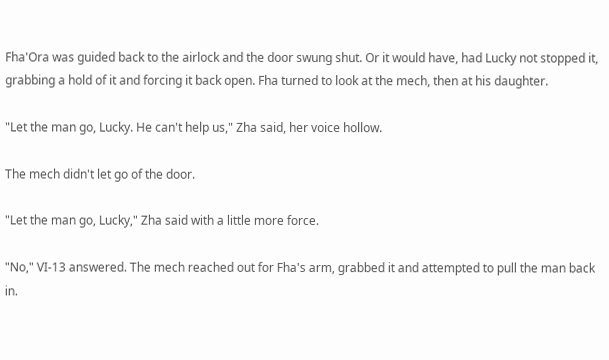Fha'Ora was guided back to the airlock and the door swung shut. Or it would have, had Lucky not stopped it, grabbing a hold of it and forcing it back open. Fha turned to look at the mech, then at his daughter.

"Let the man go, Lucky. He can't help us," Zha said, her voice hollow.

The mech didn't let go of the door.

"Let the man go, Lucky," Zha said with a little more force.

"No," VI-13 answered. The mech reached out for Fha's arm, grabbed it and attempted to pull the man back in.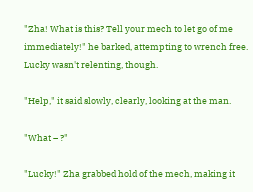"Zha! What is this? Tell your mech to let go of me immediately!" he barked, attempting to wrench free. Lucky wasn't relenting, though.

"Help," it said slowly, clearly, looking at the man.

"What – ?"

"Lucky!" Zha grabbed hold of the mech, making it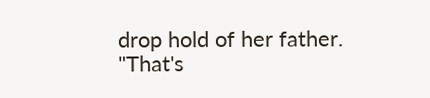drop hold of her father. "That's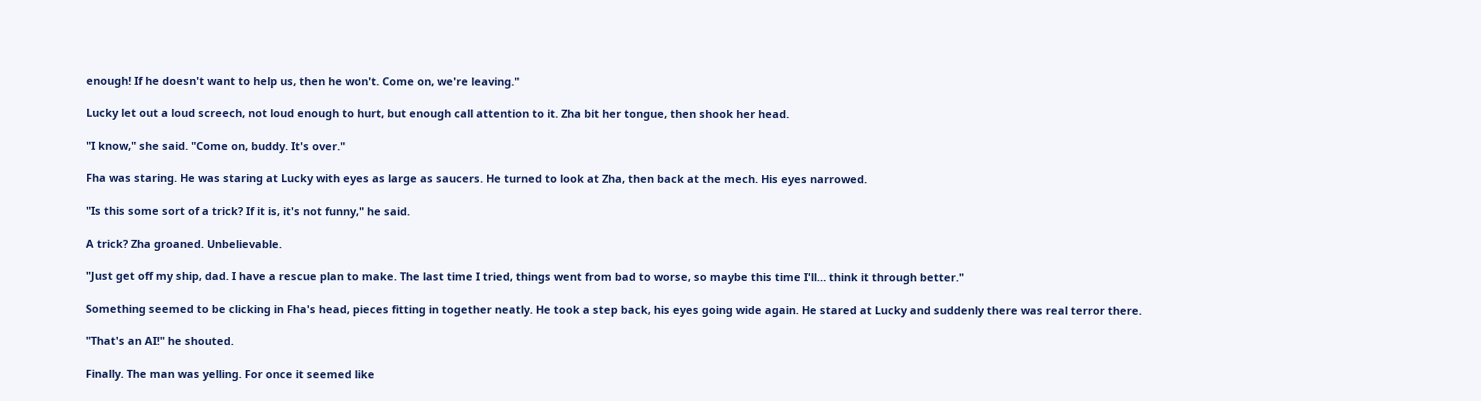enough! If he doesn't want to help us, then he won't. Come on, we're leaving."

Lucky let out a loud screech, not loud enough to hurt, but enough call attention to it. Zha bit her tongue, then shook her head.

"I know," she said. "Come on, buddy. It's over."

Fha was staring. He was staring at Lucky with eyes as large as saucers. He turned to look at Zha, then back at the mech. His eyes narrowed.

"Is this some sort of a trick? If it is, it's not funny," he said.

A trick? Zha groaned. Unbelievable.

"Just get off my ship, dad. I have a rescue plan to make. The last time I tried, things went from bad to worse, so maybe this time I'll… think it through better."

Something seemed to be clicking in Fha's head, pieces fitting in together neatly. He took a step back, his eyes going wide again. He stared at Lucky and suddenly there was real terror there.

"That's an AI!" he shouted.

Finally. The man was yelling. For once it seemed like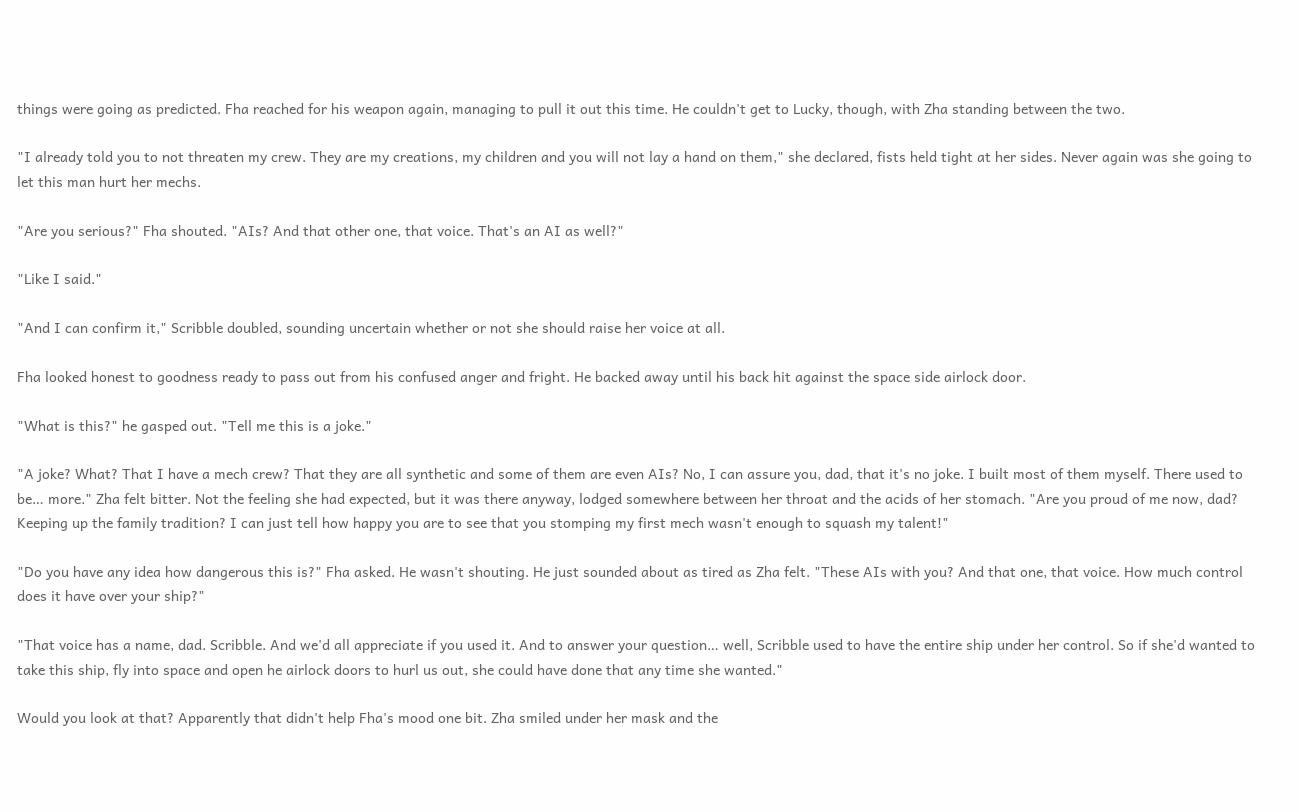things were going as predicted. Fha reached for his weapon again, managing to pull it out this time. He couldn't get to Lucky, though, with Zha standing between the two.

"I already told you to not threaten my crew. They are my creations, my children and you will not lay a hand on them," she declared, fists held tight at her sides. Never again was she going to let this man hurt her mechs.

"Are you serious?" Fha shouted. "AIs? And that other one, that voice. That's an AI as well?"

"Like I said."

"And I can confirm it," Scribble doubled, sounding uncertain whether or not she should raise her voice at all.

Fha looked honest to goodness ready to pass out from his confused anger and fright. He backed away until his back hit against the space side airlock door.

"What is this?" he gasped out. "Tell me this is a joke."

"A joke? What? That I have a mech crew? That they are all synthetic and some of them are even AIs? No, I can assure you, dad, that it's no joke. I built most of them myself. There used to be… more." Zha felt bitter. Not the feeling she had expected, but it was there anyway, lodged somewhere between her throat and the acids of her stomach. "Are you proud of me now, dad? Keeping up the family tradition? I can just tell how happy you are to see that you stomping my first mech wasn't enough to squash my talent!"

"Do you have any idea how dangerous this is?" Fha asked. He wasn't shouting. He just sounded about as tired as Zha felt. "These AIs with you? And that one, that voice. How much control does it have over your ship?"

"That voice has a name, dad. Scribble. And we'd all appreciate if you used it. And to answer your question… well, Scribble used to have the entire ship under her control. So if she'd wanted to take this ship, fly into space and open he airlock doors to hurl us out, she could have done that any time she wanted."

Would you look at that? Apparently that didn't help Fha's mood one bit. Zha smiled under her mask and the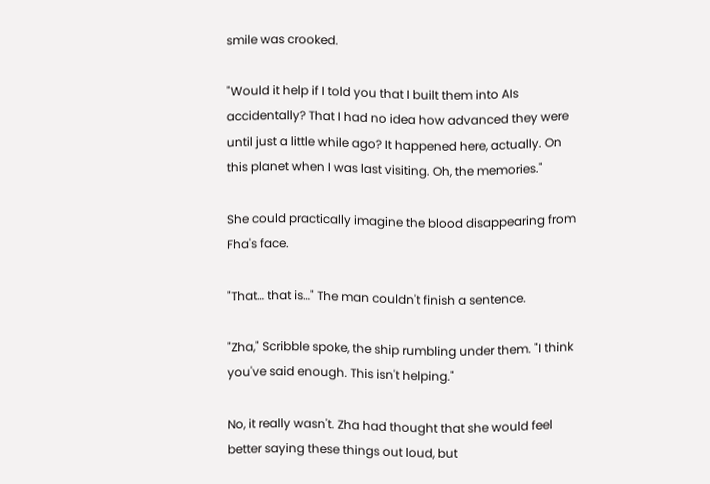smile was crooked.

"Would it help if I told you that I built them into AIs accidentally? That I had no idea how advanced they were until just a little while ago? It happened here, actually. On this planet when I was last visiting. Oh, the memories."

She could practically imagine the blood disappearing from Fha's face.

"That… that is…" The man couldn't finish a sentence.

"Zha," Scribble spoke, the ship rumbling under them. "I think you've said enough. This isn't helping."

No, it really wasn't. Zha had thought that she would feel better saying these things out loud, but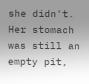she didn't. Her stomach was still an empty pit,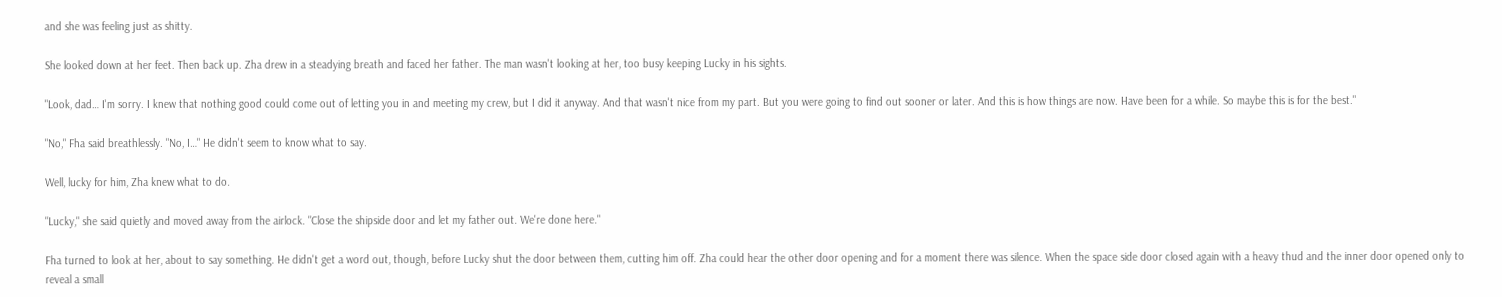and she was feeling just as shitty.

She looked down at her feet. Then back up. Zha drew in a steadying breath and faced her father. The man wasn't looking at her, too busy keeping Lucky in his sights.

"Look, dad… I'm sorry. I knew that nothing good could come out of letting you in and meeting my crew, but I did it anyway. And that wasn't nice from my part. But you were going to find out sooner or later. And this is how things are now. Have been for a while. So maybe this is for the best."

"No," Fha said breathlessly. "No, I…" He didn't seem to know what to say.

Well, lucky for him, Zha knew what to do.

"Lucky," she said quietly and moved away from the airlock. "Close the shipside door and let my father out. We're done here."

Fha turned to look at her, about to say something. He didn't get a word out, though, before Lucky shut the door between them, cutting him off. Zha could hear the other door opening and for a moment there was silence. When the space side door closed again with a heavy thud and the inner door opened only to reveal a small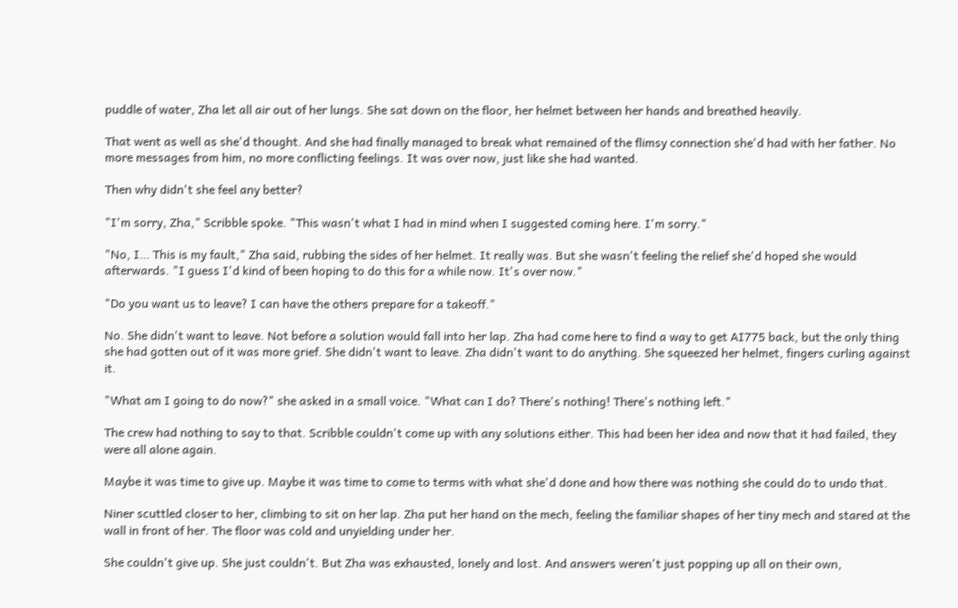puddle of water, Zha let all air out of her lungs. She sat down on the floor, her helmet between her hands and breathed heavily.

That went as well as she'd thought. And she had finally managed to break what remained of the flimsy connection she'd had with her father. No more messages from him, no more conflicting feelings. It was over now, just like she had wanted.

Then why didn't she feel any better?

"I'm sorry, Zha," Scribble spoke. "This wasn't what I had in mind when I suggested coming here. I'm sorry."

"No, I… This is my fault," Zha said, rubbing the sides of her helmet. It really was. But she wasn't feeling the relief she'd hoped she would afterwards. "I guess I'd kind of been hoping to do this for a while now. It's over now."

"Do you want us to leave? I can have the others prepare for a takeoff."

No. She didn't want to leave. Not before a solution would fall into her lap. Zha had come here to find a way to get AI775 back, but the only thing she had gotten out of it was more grief. She didn't want to leave. Zha didn't want to do anything. She squeezed her helmet, fingers curling against it.

"What am I going to do now?" she asked in a small voice. "What can I do? There's nothing! There's nothing left."

The crew had nothing to say to that. Scribble couldn't come up with any solutions either. This had been her idea and now that it had failed, they were all alone again.

Maybe it was time to give up. Maybe it was time to come to terms with what she'd done and how there was nothing she could do to undo that.

Niner scuttled closer to her, climbing to sit on her lap. Zha put her hand on the mech, feeling the familiar shapes of her tiny mech and stared at the wall in front of her. The floor was cold and unyielding under her.

She couldn't give up. She just couldn't. But Zha was exhausted, lonely and lost. And answers weren't just popping up all on their own,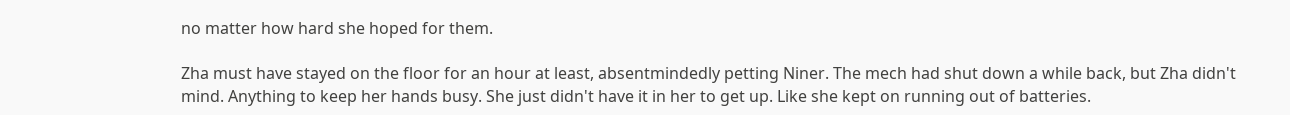no matter how hard she hoped for them.

Zha must have stayed on the floor for an hour at least, absentmindedly petting Niner. The mech had shut down a while back, but Zha didn't mind. Anything to keep her hands busy. She just didn't have it in her to get up. Like she kept on running out of batteries.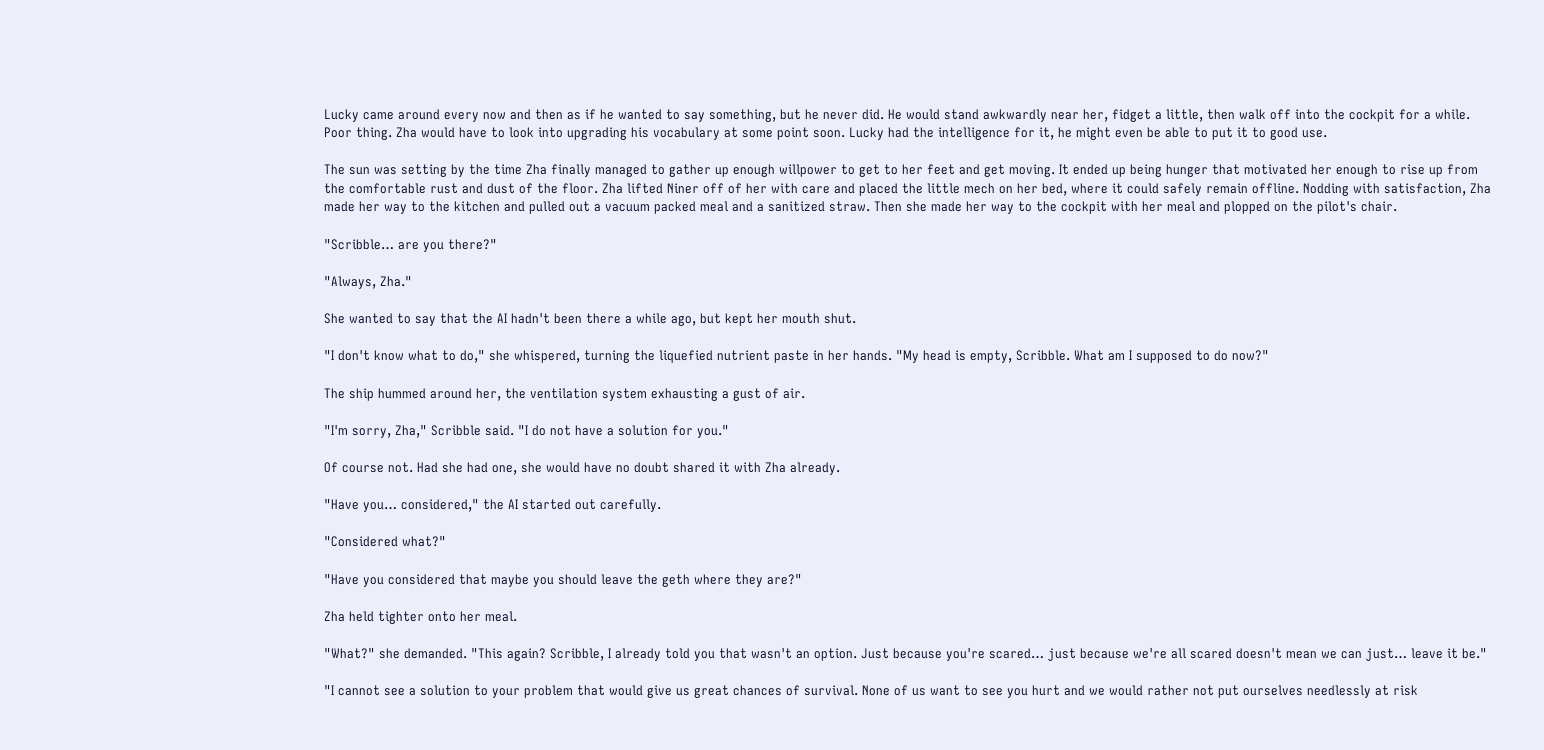Lucky came around every now and then as if he wanted to say something, but he never did. He would stand awkwardly near her, fidget a little, then walk off into the cockpit for a while. Poor thing. Zha would have to look into upgrading his vocabulary at some point soon. Lucky had the intelligence for it, he might even be able to put it to good use.

The sun was setting by the time Zha finally managed to gather up enough willpower to get to her feet and get moving. It ended up being hunger that motivated her enough to rise up from the comfortable rust and dust of the floor. Zha lifted Niner off of her with care and placed the little mech on her bed, where it could safely remain offline. Nodding with satisfaction, Zha made her way to the kitchen and pulled out a vacuum packed meal and a sanitized straw. Then she made her way to the cockpit with her meal and plopped on the pilot's chair.

"Scribble… are you there?"

"Always, Zha."

She wanted to say that the AI hadn't been there a while ago, but kept her mouth shut.

"I don't know what to do," she whispered, turning the liquefied nutrient paste in her hands. "My head is empty, Scribble. What am I supposed to do now?"

The ship hummed around her, the ventilation system exhausting a gust of air.

"I'm sorry, Zha," Scribble said. "I do not have a solution for you."

Of course not. Had she had one, she would have no doubt shared it with Zha already.

"Have you… considered," the AI started out carefully.

"Considered what?"

"Have you considered that maybe you should leave the geth where they are?"

Zha held tighter onto her meal.

"What?" she demanded. "This again? Scribble, I already told you that wasn't an option. Just because you're scared… just because we're all scared doesn't mean we can just… leave it be."

"I cannot see a solution to your problem that would give us great chances of survival. None of us want to see you hurt and we would rather not put ourselves needlessly at risk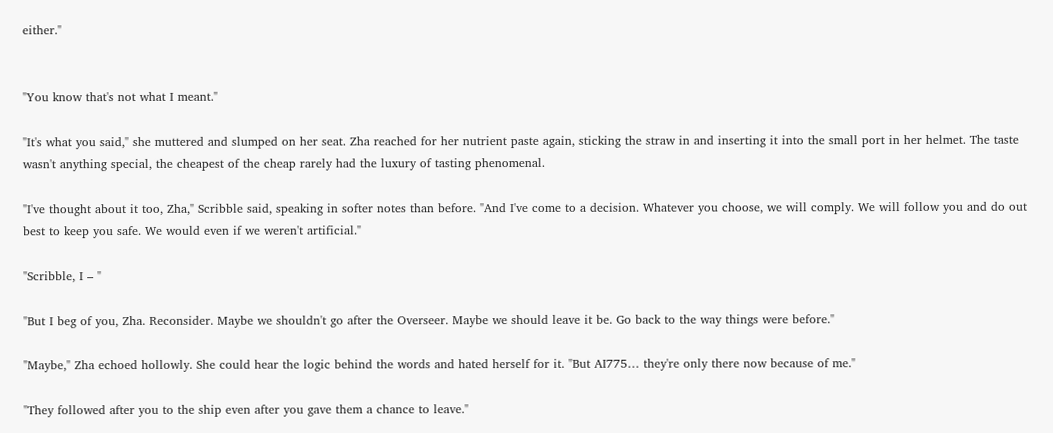either."


"You know that's not what I meant."

"It's what you said," she muttered and slumped on her seat. Zha reached for her nutrient paste again, sticking the straw in and inserting it into the small port in her helmet. The taste wasn't anything special, the cheapest of the cheap rarely had the luxury of tasting phenomenal.

"I've thought about it too, Zha," Scribble said, speaking in softer notes than before. "And I've come to a decision. Whatever you choose, we will comply. We will follow you and do out best to keep you safe. We would even if we weren't artificial."

"Scribble, I – "

"But I beg of you, Zha. Reconsider. Maybe we shouldn't go after the Overseer. Maybe we should leave it be. Go back to the way things were before."

"Maybe," Zha echoed hollowly. She could hear the logic behind the words and hated herself for it. "But AI775… they're only there now because of me."

"They followed after you to the ship even after you gave them a chance to leave."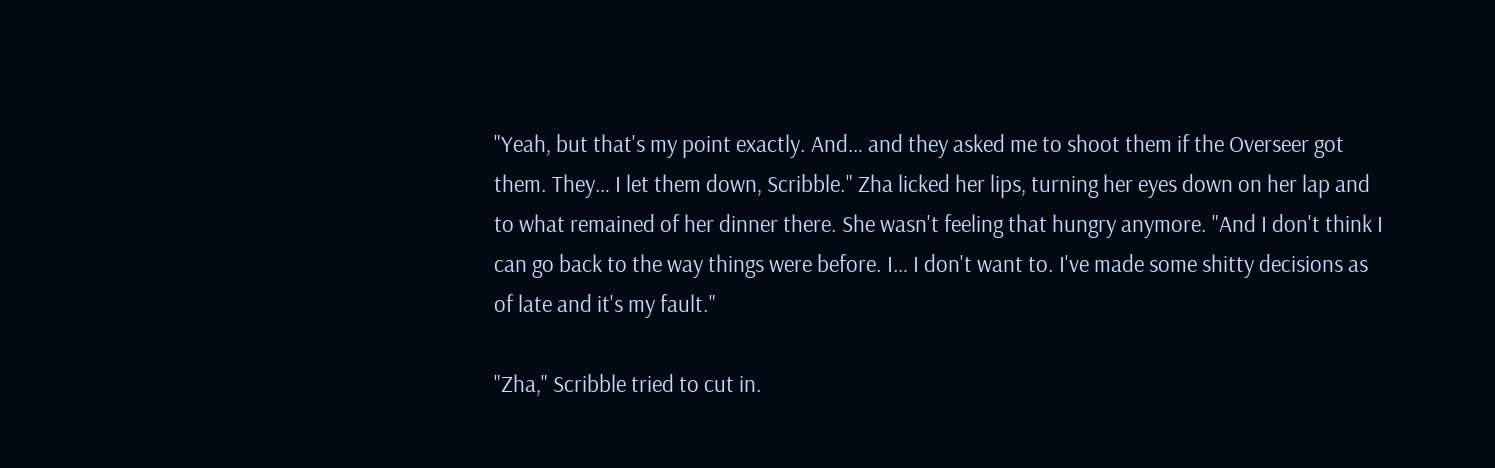"Yeah, but that's my point exactly. And… and they asked me to shoot them if the Overseer got them. They… I let them down, Scribble." Zha licked her lips, turning her eyes down on her lap and to what remained of her dinner there. She wasn't feeling that hungry anymore. "And I don't think I can go back to the way things were before. I… I don't want to. I've made some shitty decisions as of late and it's my fault."

"Zha," Scribble tried to cut in.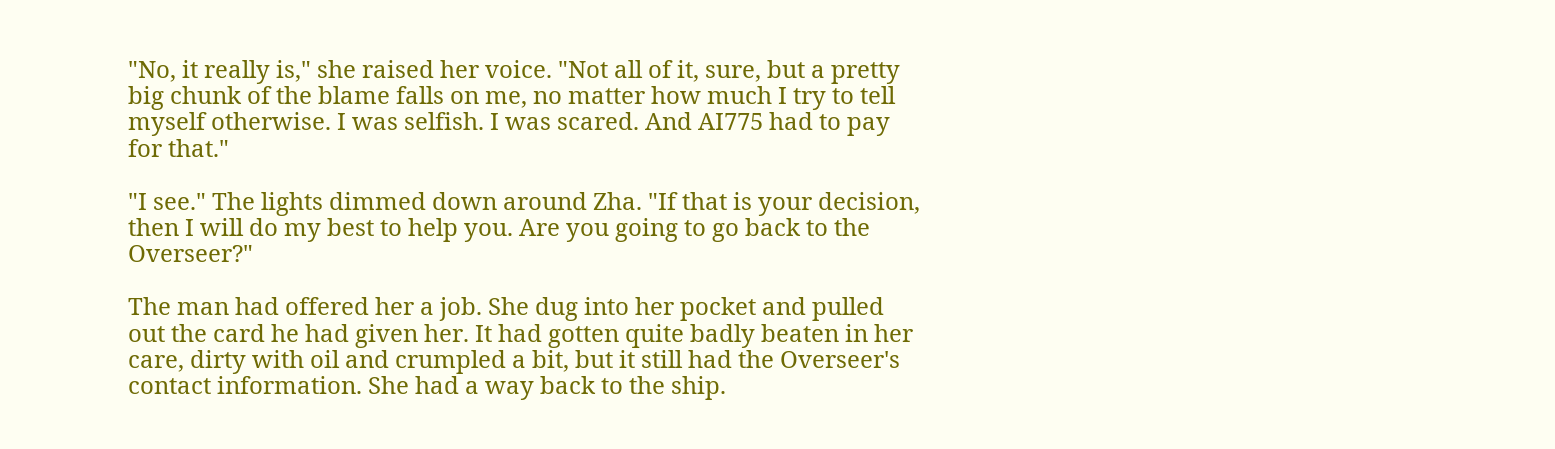"No, it really is," she raised her voice. "Not all of it, sure, but a pretty big chunk of the blame falls on me, no matter how much I try to tell myself otherwise. I was selfish. I was scared. And AI775 had to pay for that."

"I see." The lights dimmed down around Zha. "If that is your decision, then I will do my best to help you. Are you going to go back to the Overseer?"

The man had offered her a job. She dug into her pocket and pulled out the card he had given her. It had gotten quite badly beaten in her care, dirty with oil and crumpled a bit, but it still had the Overseer's contact information. She had a way back to the ship.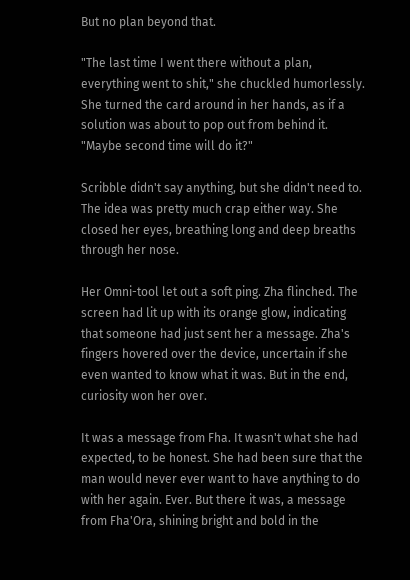But no plan beyond that.

"The last time I went there without a plan, everything went to shit," she chuckled humorlessly. She turned the card around in her hands, as if a solution was about to pop out from behind it. "Maybe second time will do it?"

Scribble didn't say anything, but she didn't need to. The idea was pretty much crap either way. She closed her eyes, breathing long and deep breaths through her nose.

Her Omni-tool let out a soft ping. Zha flinched. The screen had lit up with its orange glow, indicating that someone had just sent her a message. Zha's fingers hovered over the device, uncertain if she even wanted to know what it was. But in the end, curiosity won her over.

It was a message from Fha. It wasn't what she had expected, to be honest. She had been sure that the man would never ever want to have anything to do with her again. Ever. But there it was, a message from Fha'Ora, shining bright and bold in the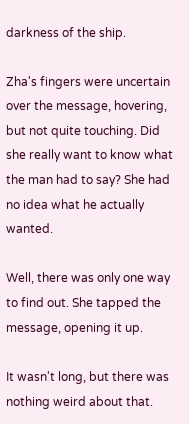darkness of the ship.

Zha's fingers were uncertain over the message, hovering, but not quite touching. Did she really want to know what the man had to say? She had no idea what he actually wanted.

Well, there was only one way to find out. She tapped the message, opening it up.

It wasn't long, but there was nothing weird about that.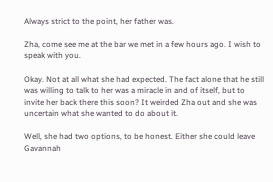Always strict to the point, her father was.

Zha, come see me at the bar we met in a few hours ago. I wish to speak with you.

Okay. Not at all what she had expected. The fact alone that he still was willing to talk to her was a miracle in and of itself, but to invite her back there this soon? It weirded Zha out and she was uncertain what she wanted to do about it.

Well, she had two options, to be honest. Either she could leave Gavannah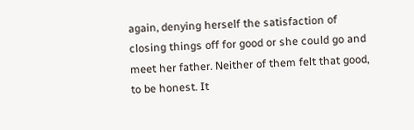again, denying herself the satisfaction of closing things off for good or she could go and meet her father. Neither of them felt that good, to be honest. It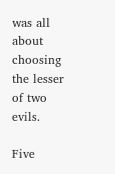was all about choosing the lesser of two evils.

Five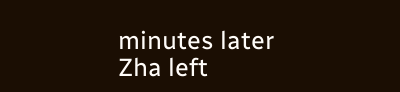minutes later Zha left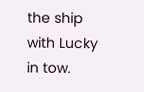the ship with Lucky in tow.